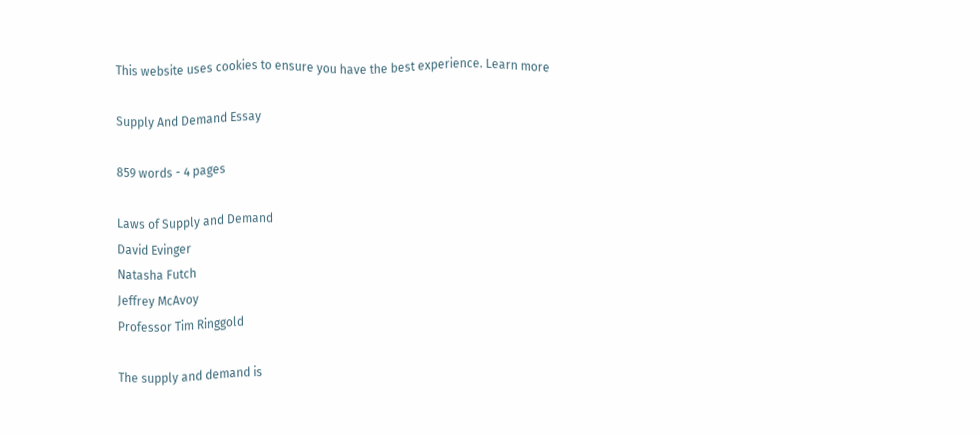This website uses cookies to ensure you have the best experience. Learn more

Supply And Demand Essay

859 words - 4 pages

Laws of Supply and Demand
David Evinger
Natasha Futch
Jeffrey McAvoy
Professor Tim Ringgold

The supply and demand is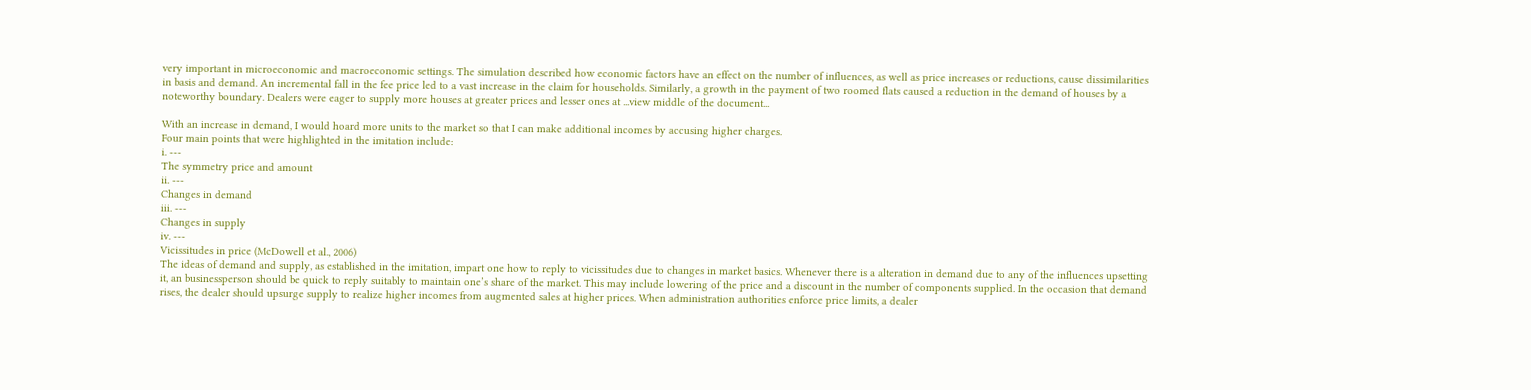very important in microeconomic and macroeconomic settings. The simulation described how economic factors have an effect on the number of influences, as well as price increases or reductions, cause dissimilarities in basis and demand. An incremental fall in the fee price led to a vast increase in the claim for households. Similarly, a growth in the payment of two roomed flats caused a reduction in the demand of houses by a noteworthy boundary. Dealers were eager to supply more houses at greater prices and lesser ones at ...view middle of the document...

With an increase in demand, I would hoard more units to the market so that I can make additional incomes by accusing higher charges.
Four main points that were highlighted in the imitation include:
i. ---
The symmetry price and amount
ii. ---
Changes in demand
iii. ---
Changes in supply
iv. ---
Vicissitudes in price (McDowell et al., 2006)
The ideas of demand and supply, as established in the imitation, impart one how to reply to vicissitudes due to changes in market basics. Whenever there is a alteration in demand due to any of the influences upsetting it, an businessperson should be quick to reply suitably to maintain one’s share of the market. This may include lowering of the price and a discount in the number of components supplied. In the occasion that demand rises, the dealer should upsurge supply to realize higher incomes from augmented sales at higher prices. When administration authorities enforce price limits, a dealer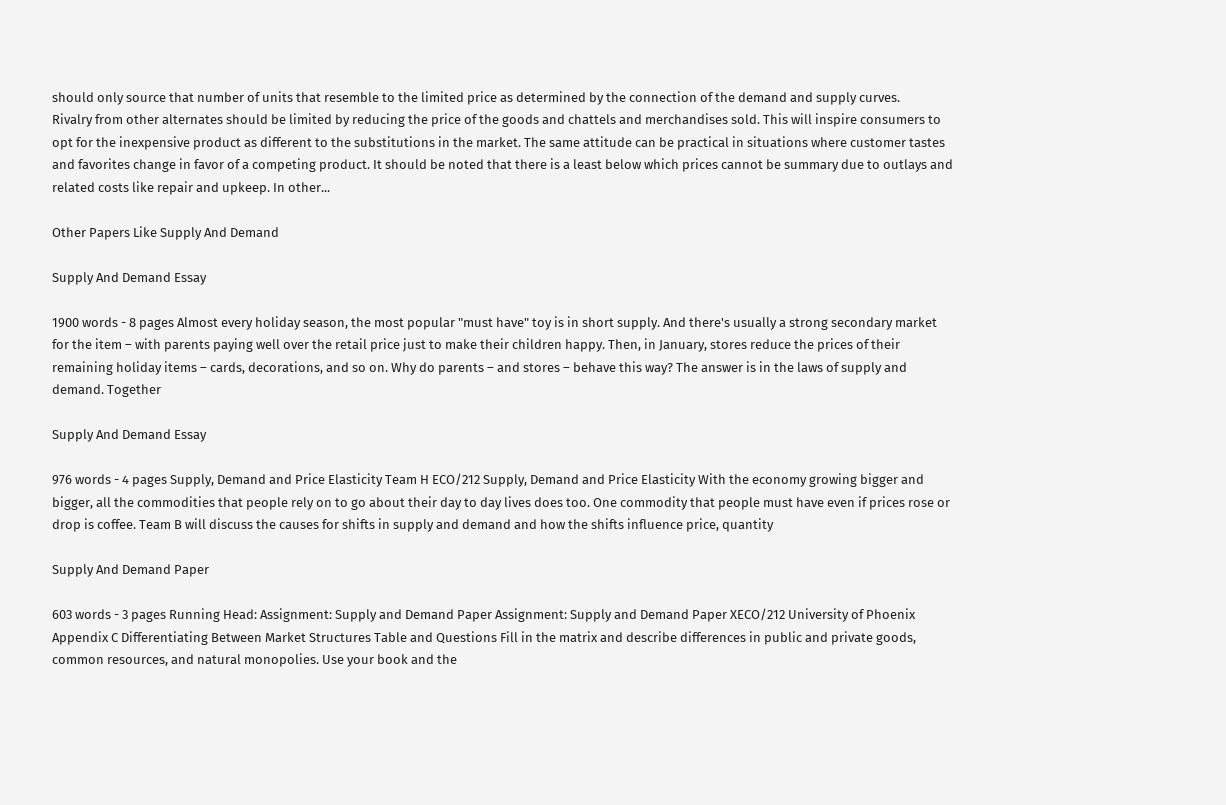should only source that number of units that resemble to the limited price as determined by the connection of the demand and supply curves.
Rivalry from other alternates should be limited by reducing the price of the goods and chattels and merchandises sold. This will inspire consumers to opt for the inexpensive product as different to the substitutions in the market. The same attitude can be practical in situations where customer tastes and favorites change in favor of a competing product. It should be noted that there is a least below which prices cannot be summary due to outlays and related costs like repair and upkeep. In other...

Other Papers Like Supply And Demand

Supply And Demand Essay

1900 words - 8 pages Almost every holiday season, the most popular "must have" toy is in short supply. And there's usually a strong secondary market for the item – with parents paying well over the retail price just to make their children happy. Then, in January, stores reduce the prices of their remaining holiday items – cards, decorations, and so on. Why do parents – and stores – behave this way? The answer is in the laws of supply and demand. Together

Supply And Demand Essay

976 words - 4 pages Supply, Demand and Price Elasticity Team H ECO/212 Supply, Demand and Price Elasticity With the economy growing bigger and bigger, all the commodities that people rely on to go about their day to day lives does too. One commodity that people must have even if prices rose or drop is coffee. Team B will discuss the causes for shifts in supply and demand and how the shifts influence price, quantity

Supply And Demand Paper

603 words - 3 pages Running Head: Assignment: Supply and Demand Paper Assignment: Supply and Demand Paper XECO/212 University of Phoenix Appendix C Differentiating Between Market Structures Table and Questions Fill in the matrix and describe differences in public and private goods, common resources, and natural monopolies. Use your book and the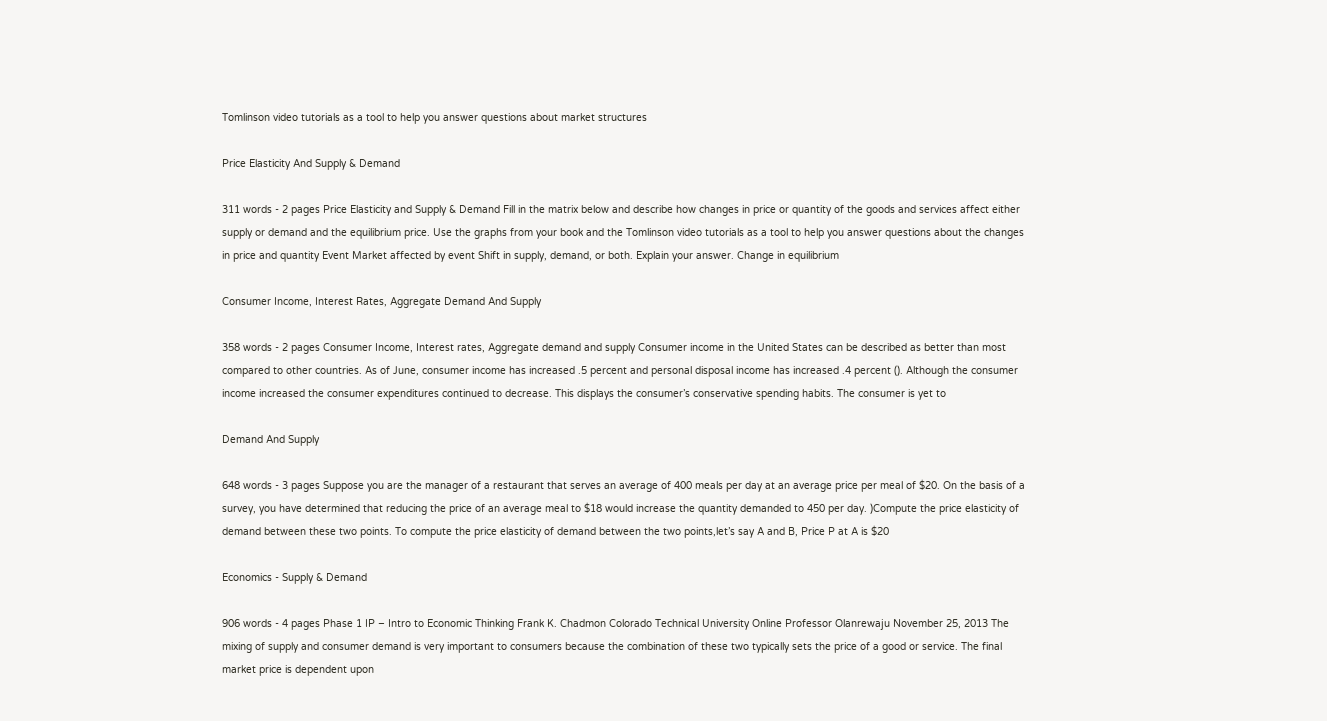Tomlinson video tutorials as a tool to help you answer questions about market structures

Price Elasticity And Supply & Demand

311 words - 2 pages Price Elasticity and Supply & Demand Fill in the matrix below and describe how changes in price or quantity of the goods and services affect either supply or demand and the equilibrium price. Use the graphs from your book and the Tomlinson video tutorials as a tool to help you answer questions about the changes in price and quantity Event Market affected by event Shift in supply, demand, or both. Explain your answer. Change in equilibrium

Consumer Income, Interest Rates, Aggregate Demand And Supply

358 words - 2 pages Consumer Income, Interest rates, Aggregate demand and supply Consumer income in the United States can be described as better than most compared to other countries. As of June, consumer income has increased .5 percent and personal disposal income has increased .4 percent (). Although the consumer income increased the consumer expenditures continued to decrease. This displays the consumer’s conservative spending habits. The consumer is yet to

Demand And Supply

648 words - 3 pages Suppose you are the manager of a restaurant that serves an average of 400 meals per day at an average price per meal of $20. On the basis of a survey, you have determined that reducing the price of an average meal to $18 would increase the quantity demanded to 450 per day. )Compute the price elasticity of demand between these two points. To compute the price elasticity of demand between the two points,let’s say A and B, Price P at A is $20

Economics - Supply & Demand

906 words - 4 pages Phase 1 IP – Intro to Economic Thinking Frank K. Chadmon Colorado Technical University Online Professor Olanrewaju November 25, 2013 The mixing of supply and consumer demand is very important to consumers because the combination of these two typically sets the price of a good or service. The final market price is dependent upon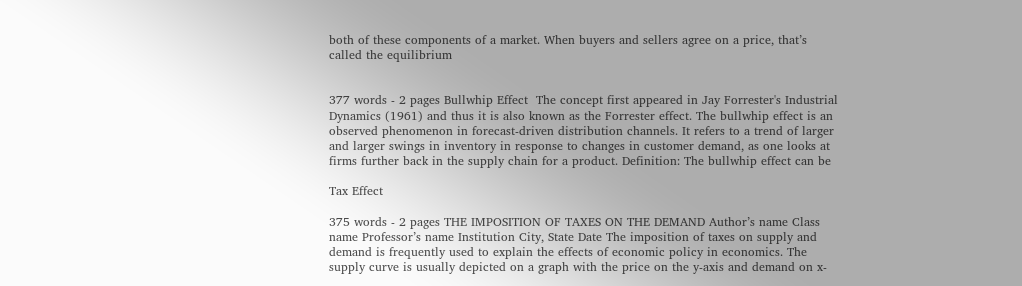both of these components of a market. When buyers and sellers agree on a price, that’s called the equilibrium


377 words - 2 pages Bullwhip Effect  The concept first appeared in Jay Forrester's Industrial Dynamics (1961) and thus it is also known as the Forrester effect. The bullwhip effect is an observed phenomenon in forecast-driven distribution channels. It refers to a trend of larger and larger swings in inventory in response to changes in customer demand, as one looks at firms further back in the supply chain for a product. Definition: The bullwhip effect can be

Tax Effect

375 words - 2 pages THE IMPOSITION OF TAXES ON THE DEMAND Author’s name Class name Professor’s name Institution City, State Date The imposition of taxes on supply and demand is frequently used to explain the effects of economic policy in economics. The supply curve is usually depicted on a graph with the price on the y-axis and demand on x-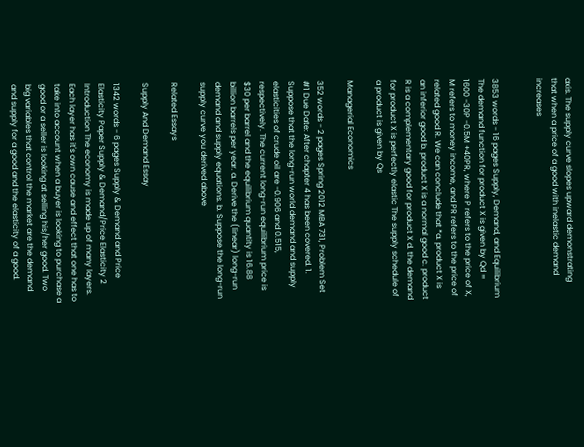axis. The supply curve slopes upward demonstrating that when a price of a good with inelastic demand increases


3853 words - 16 pages Supply, Demand, and Equilibrium The demand function for product X is given by Qd = 1600 -30P -0.5M +40PR, where P refers to the price of X, M refers to money income, and PR refers to the price of related good R. We can conclude that *a. product X is an inferior good b. product X is a normal good c. product R is a complementary good for product X d. the demand for product X is perfectly elastic The supply schedule of a product is given by Qs

Managerial Economics

352 words - 2 pages Spring 2012 MBA 731, Problem Set #1 Due Date: After chapter 4 has been covered. 1. Suppose that the long-run world demand and supply elasticities of crude oil are -0.906 and 0.515, respectively. The current long-run equilibrium price is $30 per barrel and the equilibrium quantity is 16.88 billion barrels per year. a. Derive the (linear) long-run demand and supply equations. b. Suppose the long-run supply curve you derived above

Related Essays

Supply And Demand Essay

1342 words - 6 pages Supply & Demand and Price Elasticity Paper Supply & Demand/Price Elasticity 2 Introduction The economy is made up of many layers. Each layer has it's own cause and effect that one has to take into account when a buyer is looking to purchase a good or a seller is looking at selling his/her good. Two big variables that control the market are the demand and supply for a good and the elasticity of a good.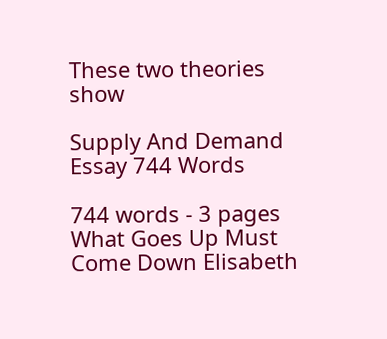These two theories show

Supply And Demand Essay 744 Words

744 words - 3 pages What Goes Up Must Come Down Elisabeth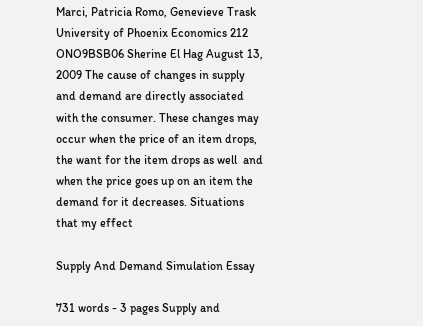Marci, Patricia Romo, Genevieve Trask University of Phoenix Economics 212 ONO9BSB06 Sherine El Hag August 13, 2009 The cause of changes in supply and demand are directly associated with the consumer. These changes may occur when the price of an item drops, the want for the item drops as well  and when the price goes up on an item the demand for it decreases. Situations that my effect

Supply And Demand Simulation Essay

731 words - 3 pages Supply and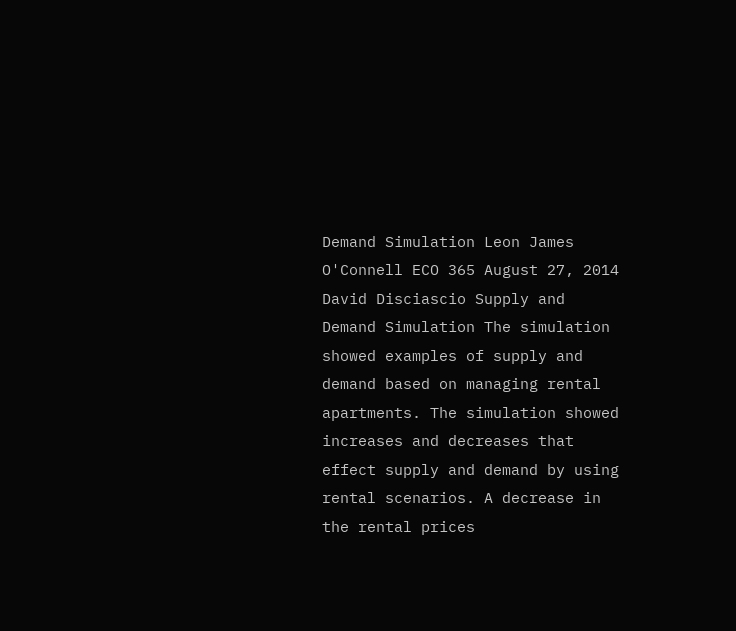Demand Simulation Leon James O'Connell ECO 365 August 27, 2014 David Disciascio Supply and Demand Simulation The simulation showed examples of supply and demand based on managing rental apartments. The simulation showed increases and decreases that effect supply and demand by using rental scenarios. A decrease in the rental prices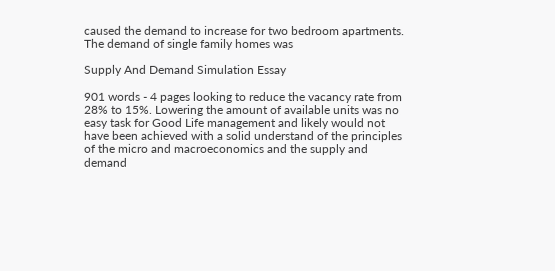caused the demand to increase for two bedroom apartments. The demand of single family homes was

Supply And Demand Simulation Essay

901 words - 4 pages looking to reduce the vacancy rate from 28% to 15%. Lowering the amount of available units was no easy task for Good Life management and likely would not have been achieved with a solid understand of the principles of the micro and macroeconomics and the supply and demand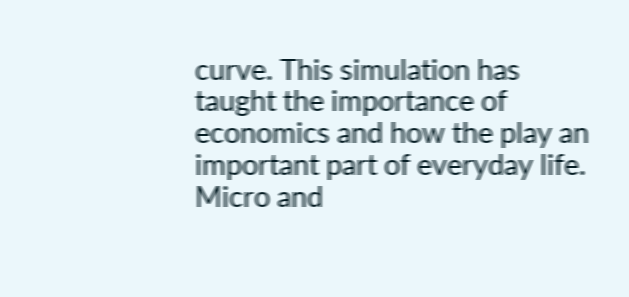curve. This simulation has taught the importance of economics and how the play an important part of everyday life. Micro and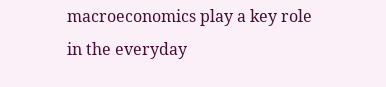macroeconomics play a key role in the everyday